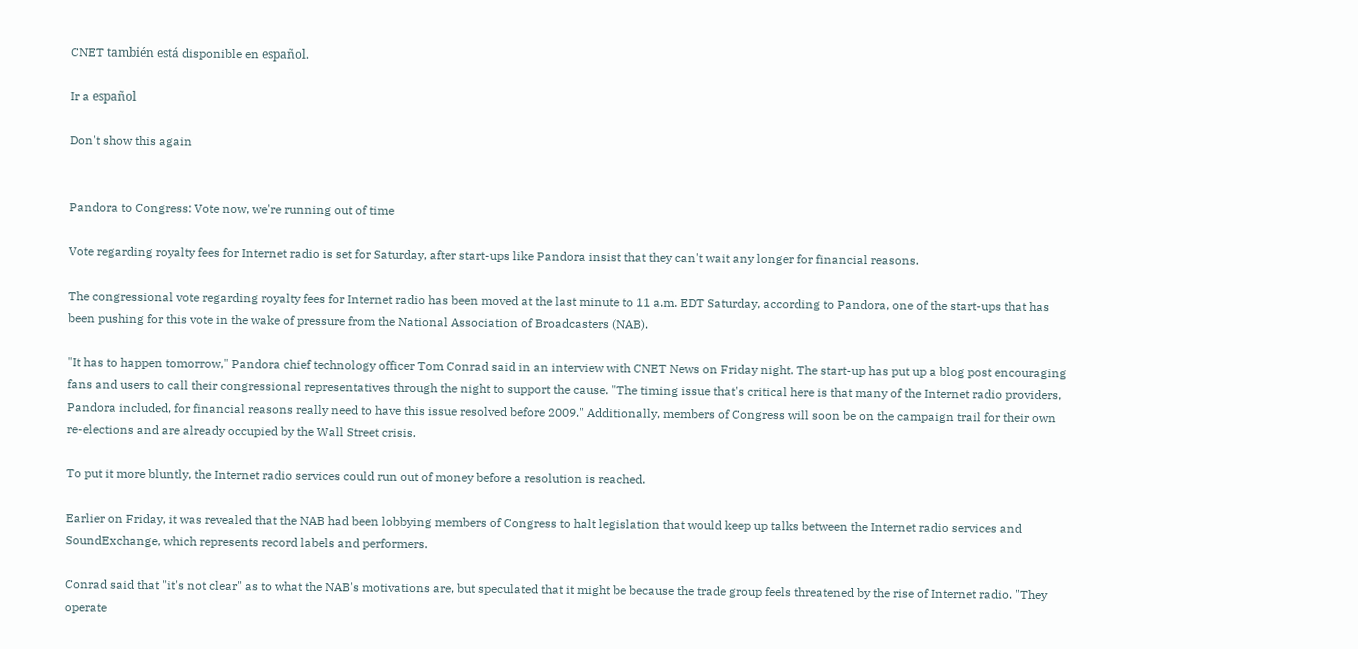CNET también está disponible en español.

Ir a español

Don't show this again


Pandora to Congress: Vote now, we're running out of time

Vote regarding royalty fees for Internet radio is set for Saturday, after start-ups like Pandora insist that they can't wait any longer for financial reasons.

The congressional vote regarding royalty fees for Internet radio has been moved at the last minute to 11 a.m. EDT Saturday, according to Pandora, one of the start-ups that has been pushing for this vote in the wake of pressure from the National Association of Broadcasters (NAB).

"It has to happen tomorrow," Pandora chief technology officer Tom Conrad said in an interview with CNET News on Friday night. The start-up has put up a blog post encouraging fans and users to call their congressional representatives through the night to support the cause. "The timing issue that's critical here is that many of the Internet radio providers, Pandora included, for financial reasons really need to have this issue resolved before 2009." Additionally, members of Congress will soon be on the campaign trail for their own re-elections and are already occupied by the Wall Street crisis.

To put it more bluntly, the Internet radio services could run out of money before a resolution is reached.

Earlier on Friday, it was revealed that the NAB had been lobbying members of Congress to halt legislation that would keep up talks between the Internet radio services and SoundExchange, which represents record labels and performers.

Conrad said that "it's not clear" as to what the NAB's motivations are, but speculated that it might be because the trade group feels threatened by the rise of Internet radio. "They operate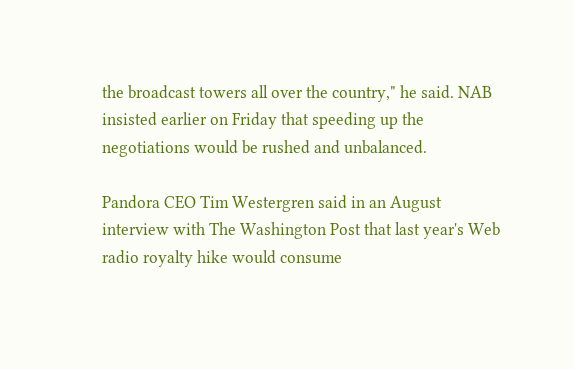the broadcast towers all over the country," he said. NAB insisted earlier on Friday that speeding up the negotiations would be rushed and unbalanced.

Pandora CEO Tim Westergren said in an August interview with The Washington Post that last year's Web radio royalty hike would consume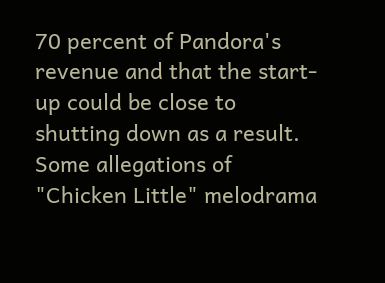70 percent of Pandora's revenue and that the start-up could be close to shutting down as a result. Some allegations of "Chicken Little" melodrama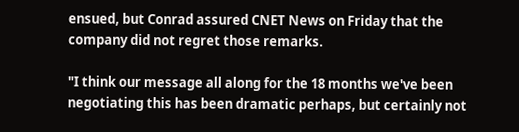ensued, but Conrad assured CNET News on Friday that the company did not regret those remarks.

"I think our message all along for the 18 months we've been negotiating this has been dramatic perhaps, but certainly not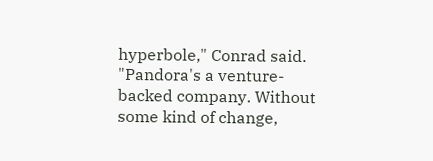hyperbole," Conrad said. "Pandora's a venture-backed company. Without some kind of change,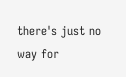there's just no way for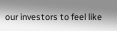our investors to feel like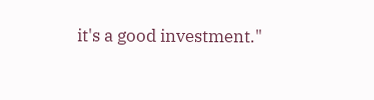it's a good investment."